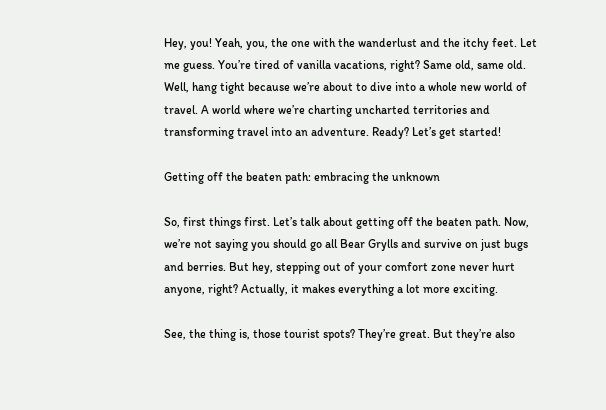Hey, you! Yeah, you, the one with the wanderlust and the itchy feet. Let me guess. You’re tired of vanilla vacations, right? Same old, same old. Well, hang tight because we’re about to dive into a whole new world of travel. A world where we’re charting uncharted territories and transforming travel into an adventure. Ready? Let’s get started!

Getting off the beaten path: embracing the unknown

So, first things first. Let’s talk about getting off the beaten path. Now, we’re not saying you should go all Bear Grylls and survive on just bugs and berries. But hey, stepping out of your comfort zone never hurt anyone, right? Actually, it makes everything a lot more exciting.

See, the thing is, those tourist spots? They’re great. But they’re also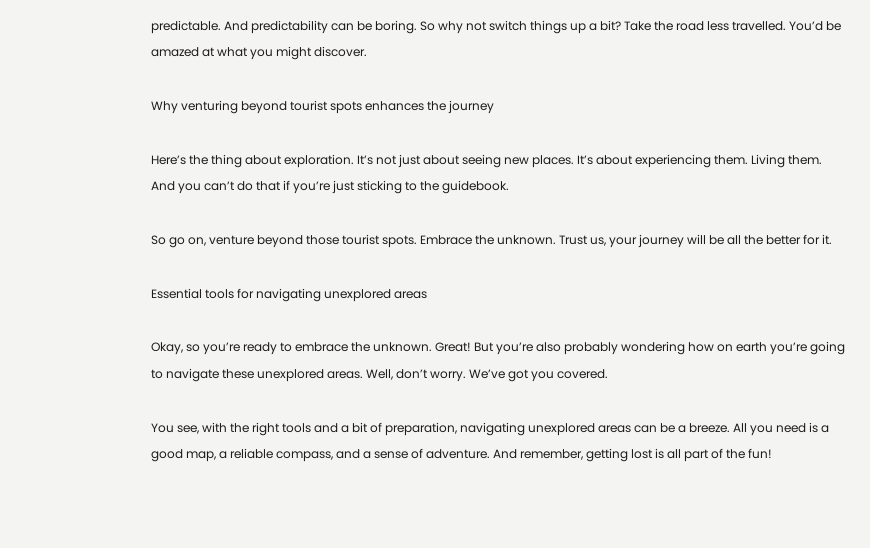predictable. And predictability can be boring. So why not switch things up a bit? Take the road less travelled. You’d be amazed at what you might discover.

Why venturing beyond tourist spots enhances the journey

Here’s the thing about exploration. It’s not just about seeing new places. It’s about experiencing them. Living them. And you can’t do that if you’re just sticking to the guidebook.

So go on, venture beyond those tourist spots. Embrace the unknown. Trust us, your journey will be all the better for it.

Essential tools for navigating unexplored areas

Okay, so you’re ready to embrace the unknown. Great! But you’re also probably wondering how on earth you’re going to navigate these unexplored areas. Well, don’t worry. We’ve got you covered.

You see, with the right tools and a bit of preparation, navigating unexplored areas can be a breeze. All you need is a good map, a reliable compass, and a sense of adventure. And remember, getting lost is all part of the fun!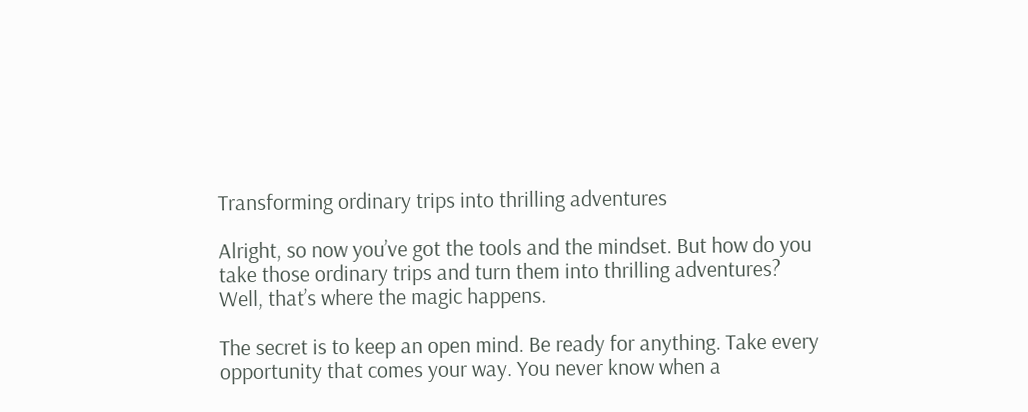Transforming ordinary trips into thrilling adventures

Alright, so now you’ve got the tools and the mindset. But how do you take those ordinary trips and turn them into thrilling adventures? Well, that’s where the magic happens.

The secret is to keep an open mind. Be ready for anything. Take every opportunity that comes your way. You never know when a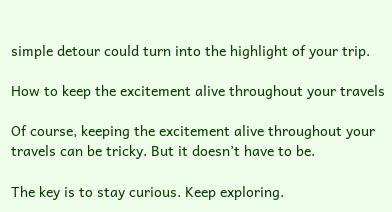simple detour could turn into the highlight of your trip.

How to keep the excitement alive throughout your travels

Of course, keeping the excitement alive throughout your travels can be tricky. But it doesn’t have to be.

The key is to stay curious. Keep exploring.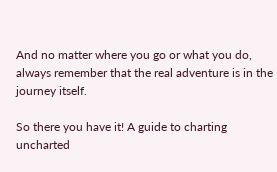And no matter where you go or what you do, always remember that the real adventure is in the journey itself.

So there you have it! A guide to charting uncharted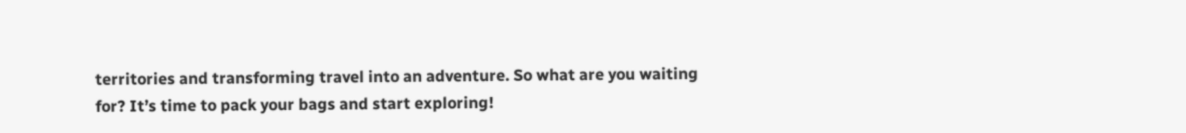territories and transforming travel into an adventure. So what are you waiting for? It’s time to pack your bags and start exploring!